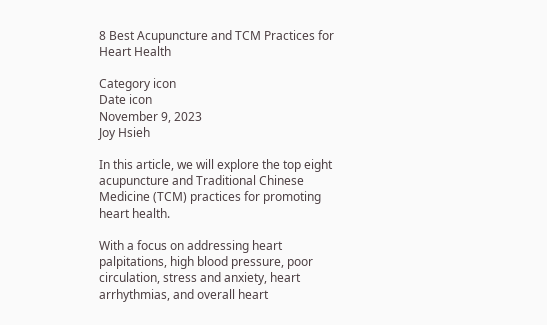8 Best Acupuncture and TCM Practices for Heart Health

Category icon
Date icon
November 9, 2023
Joy Hsieh

In this article, we will explore the top eight acupuncture and Traditional Chinese Medicine (TCM) practices for promoting heart health.

With a focus on addressing heart palpitations, high blood pressure, poor circulation, stress and anxiety, heart arrhythmias, and overall heart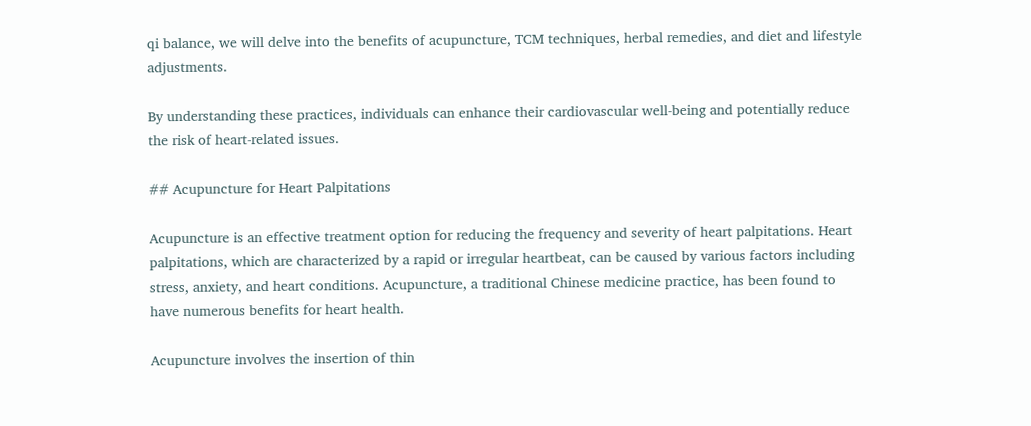qi balance, we will delve into the benefits of acupuncture, TCM techniques, herbal remedies, and diet and lifestyle adjustments.

By understanding these practices, individuals can enhance their cardiovascular well-being and potentially reduce the risk of heart-related issues.

## Acupuncture for Heart Palpitations

Acupuncture is an effective treatment option for reducing the frequency and severity of heart palpitations. Heart palpitations, which are characterized by a rapid or irregular heartbeat, can be caused by various factors including stress, anxiety, and heart conditions. Acupuncture, a traditional Chinese medicine practice, has been found to have numerous benefits for heart health.

Acupuncture involves the insertion of thin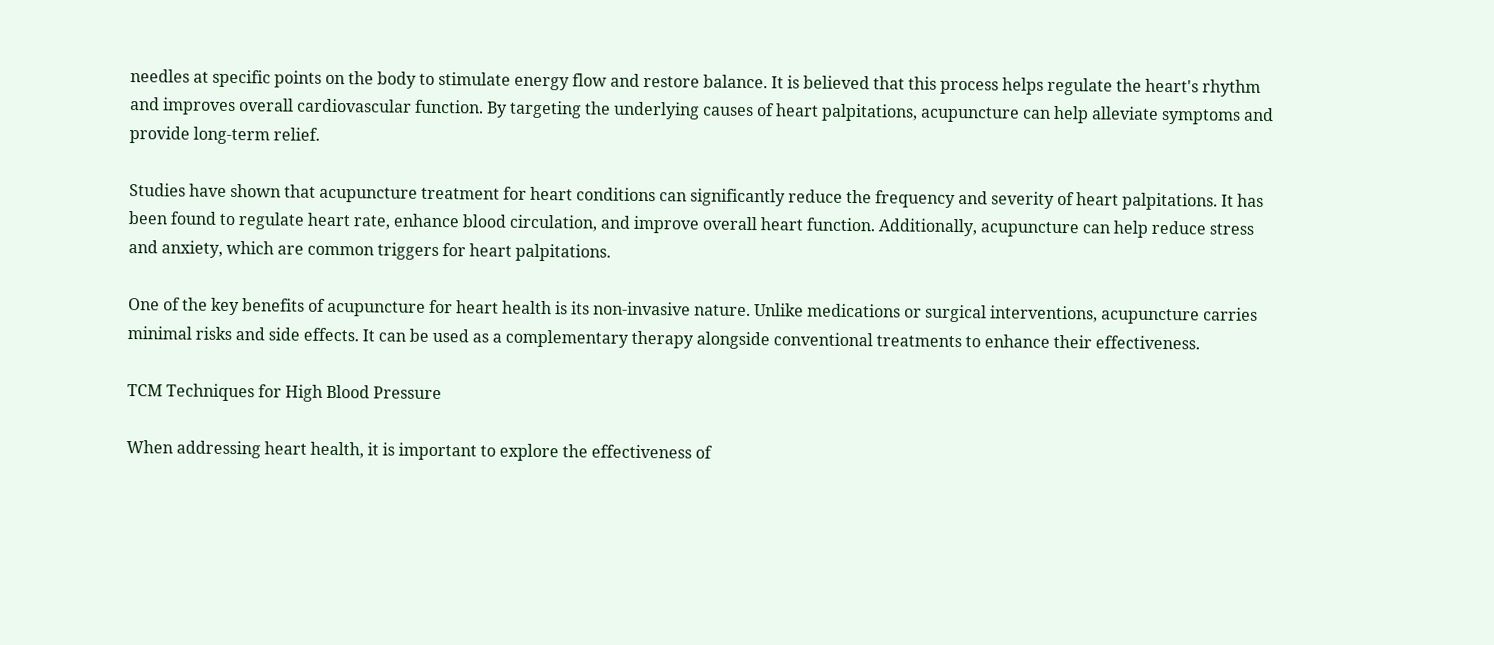needles at specific points on the body to stimulate energy flow and restore balance. It is believed that this process helps regulate the heart's rhythm and improves overall cardiovascular function. By targeting the underlying causes of heart palpitations, acupuncture can help alleviate symptoms and provide long-term relief.

Studies have shown that acupuncture treatment for heart conditions can significantly reduce the frequency and severity of heart palpitations. It has been found to regulate heart rate, enhance blood circulation, and improve overall heart function. Additionally, acupuncture can help reduce stress and anxiety, which are common triggers for heart palpitations.

One of the key benefits of acupuncture for heart health is its non-invasive nature. Unlike medications or surgical interventions, acupuncture carries minimal risks and side effects. It can be used as a complementary therapy alongside conventional treatments to enhance their effectiveness.

TCM Techniques for High Blood Pressure

When addressing heart health, it is important to explore the effectiveness of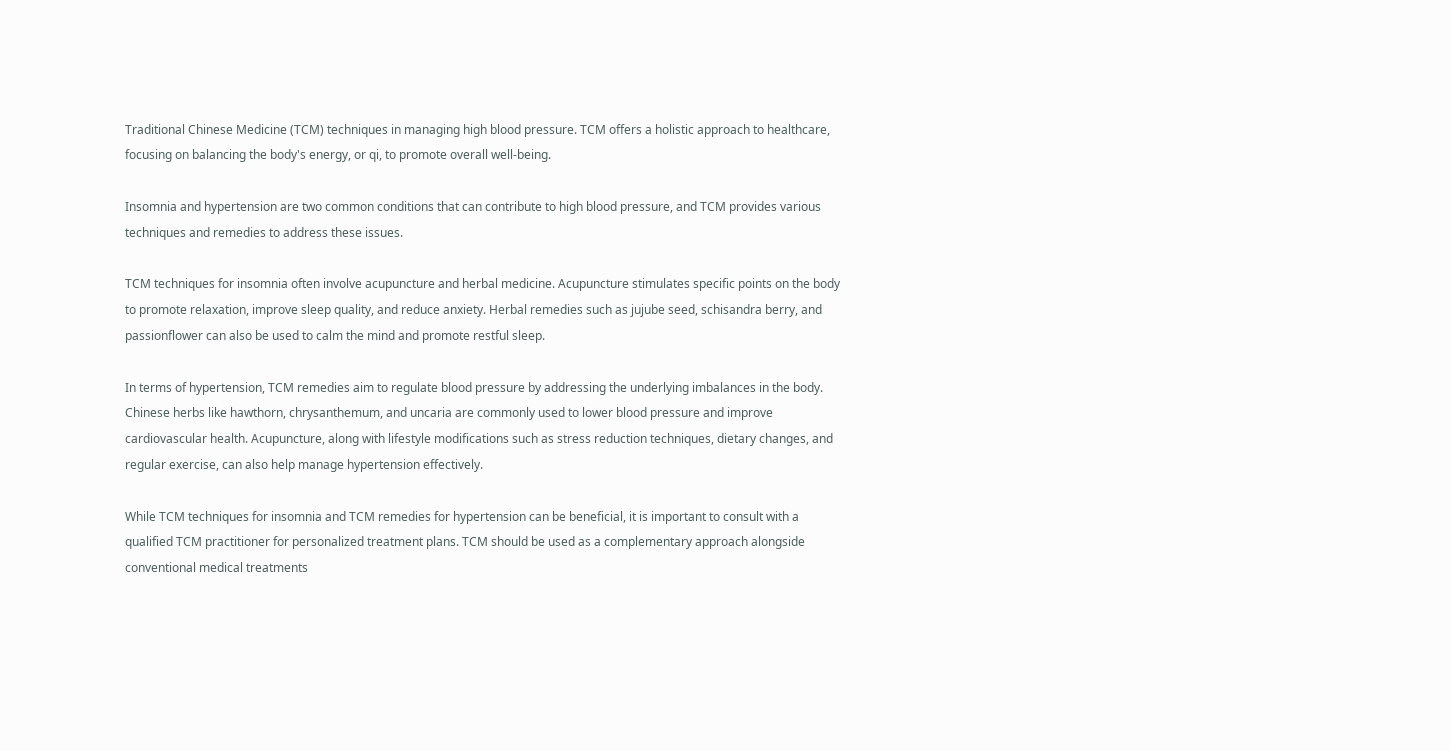Traditional Chinese Medicine (TCM) techniques in managing high blood pressure. TCM offers a holistic approach to healthcare, focusing on balancing the body's energy, or qi, to promote overall well-being.

Insomnia and hypertension are two common conditions that can contribute to high blood pressure, and TCM provides various techniques and remedies to address these issues.

TCM techniques for insomnia often involve acupuncture and herbal medicine. Acupuncture stimulates specific points on the body to promote relaxation, improve sleep quality, and reduce anxiety. Herbal remedies such as jujube seed, schisandra berry, and passionflower can also be used to calm the mind and promote restful sleep.

In terms of hypertension, TCM remedies aim to regulate blood pressure by addressing the underlying imbalances in the body. Chinese herbs like hawthorn, chrysanthemum, and uncaria are commonly used to lower blood pressure and improve cardiovascular health. Acupuncture, along with lifestyle modifications such as stress reduction techniques, dietary changes, and regular exercise, can also help manage hypertension effectively.

While TCM techniques for insomnia and TCM remedies for hypertension can be beneficial, it is important to consult with a qualified TCM practitioner for personalized treatment plans. TCM should be used as a complementary approach alongside conventional medical treatments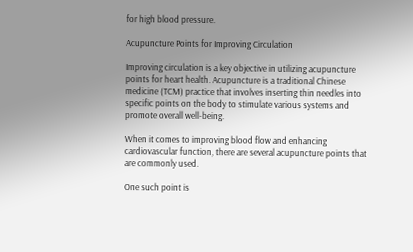for high blood pressure.

Acupuncture Points for Improving Circulation

Improving circulation is a key objective in utilizing acupuncture points for heart health. Acupuncture is a traditional Chinese medicine (TCM) practice that involves inserting thin needles into specific points on the body to stimulate various systems and promote overall well-being.

When it comes to improving blood flow and enhancing cardiovascular function, there are several acupuncture points that are commonly used.

One such point is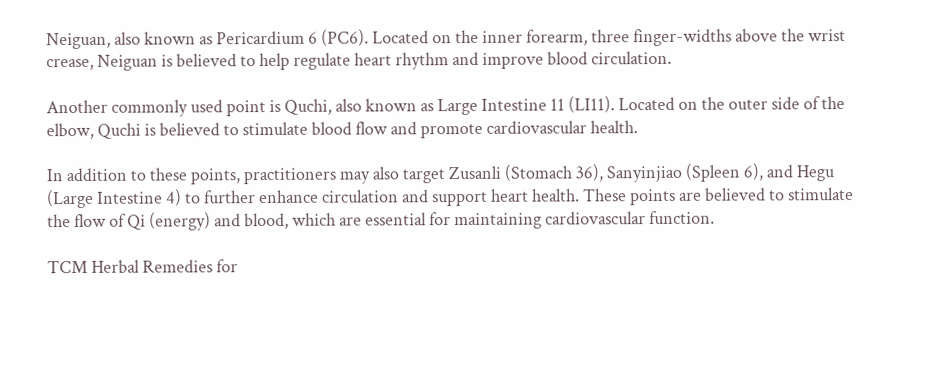Neiguan, also known as Pericardium 6 (PC6). Located on the inner forearm, three finger-widths above the wrist crease, Neiguan is believed to help regulate heart rhythm and improve blood circulation.

Another commonly used point is Quchi, also known as Large Intestine 11 (LI11). Located on the outer side of the elbow, Quchi is believed to stimulate blood flow and promote cardiovascular health.

In addition to these points, practitioners may also target Zusanli (Stomach 36), Sanyinjiao (Spleen 6), and Hegu (Large Intestine 4) to further enhance circulation and support heart health. These points are believed to stimulate the flow of Qi (energy) and blood, which are essential for maintaining cardiovascular function.

TCM Herbal Remedies for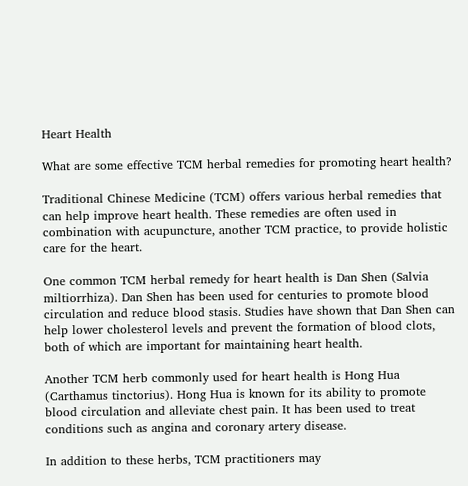Heart Health

What are some effective TCM herbal remedies for promoting heart health?

Traditional Chinese Medicine (TCM) offers various herbal remedies that can help improve heart health. These remedies are often used in combination with acupuncture, another TCM practice, to provide holistic care for the heart.

One common TCM herbal remedy for heart health is Dan Shen (Salvia miltiorrhiza). Dan Shen has been used for centuries to promote blood circulation and reduce blood stasis. Studies have shown that Dan Shen can help lower cholesterol levels and prevent the formation of blood clots, both of which are important for maintaining heart health.

Another TCM herb commonly used for heart health is Hong Hua (Carthamus tinctorius). Hong Hua is known for its ability to promote blood circulation and alleviate chest pain. It has been used to treat conditions such as angina and coronary artery disease.

In addition to these herbs, TCM practitioners may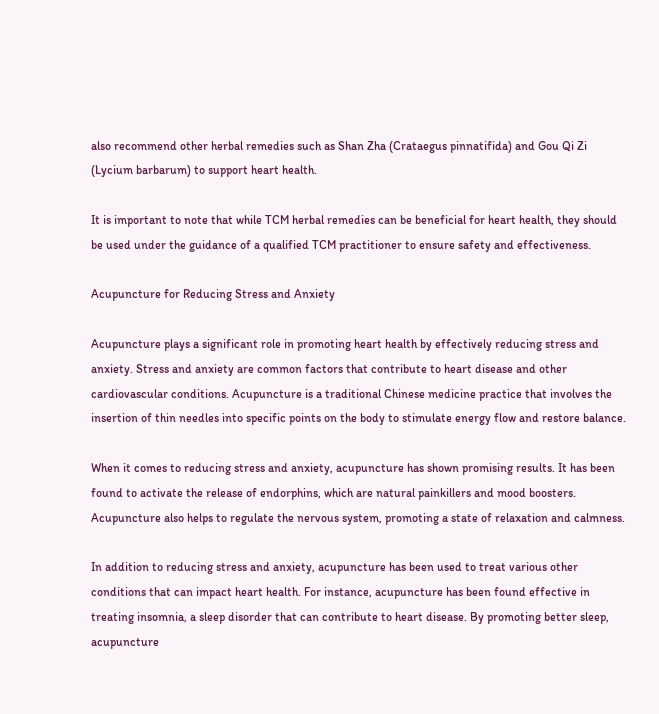also recommend other herbal remedies such as Shan Zha (Crataegus pinnatifida) and Gou Qi Zi (Lycium barbarum) to support heart health.

It is important to note that while TCM herbal remedies can be beneficial for heart health, they should be used under the guidance of a qualified TCM practitioner to ensure safety and effectiveness.

Acupuncture for Reducing Stress and Anxiety

Acupuncture plays a significant role in promoting heart health by effectively reducing stress and anxiety. Stress and anxiety are common factors that contribute to heart disease and other cardiovascular conditions. Acupuncture is a traditional Chinese medicine practice that involves the insertion of thin needles into specific points on the body to stimulate energy flow and restore balance.

When it comes to reducing stress and anxiety, acupuncture has shown promising results. It has been found to activate the release of endorphins, which are natural painkillers and mood boosters. Acupuncture also helps to regulate the nervous system, promoting a state of relaxation and calmness.

In addition to reducing stress and anxiety, acupuncture has been used to treat various other conditions that can impact heart health. For instance, acupuncture has been found effective in treating insomnia, a sleep disorder that can contribute to heart disease. By promoting better sleep, acupuncture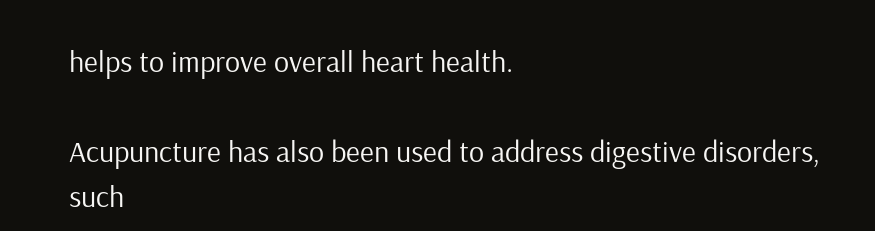helps to improve overall heart health.

Acupuncture has also been used to address digestive disorders, such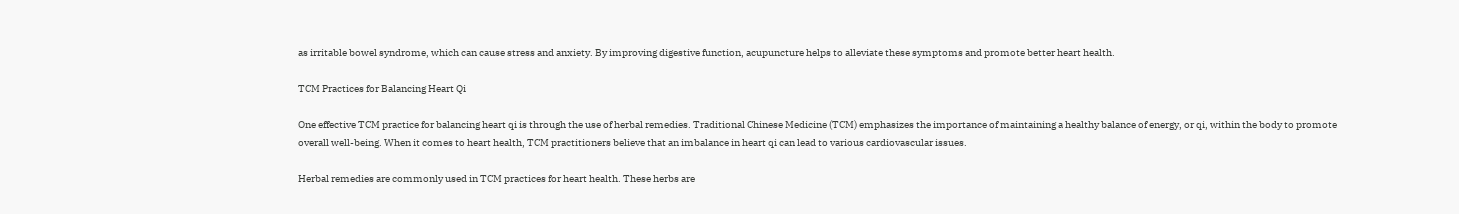as irritable bowel syndrome, which can cause stress and anxiety. By improving digestive function, acupuncture helps to alleviate these symptoms and promote better heart health.

TCM Practices for Balancing Heart Qi

One effective TCM practice for balancing heart qi is through the use of herbal remedies. Traditional Chinese Medicine (TCM) emphasizes the importance of maintaining a healthy balance of energy, or qi, within the body to promote overall well-being. When it comes to heart health, TCM practitioners believe that an imbalance in heart qi can lead to various cardiovascular issues.

Herbal remedies are commonly used in TCM practices for heart health. These herbs are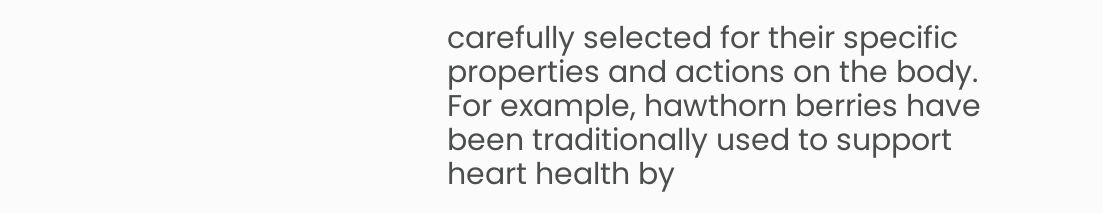carefully selected for their specific properties and actions on the body. For example, hawthorn berries have been traditionally used to support heart health by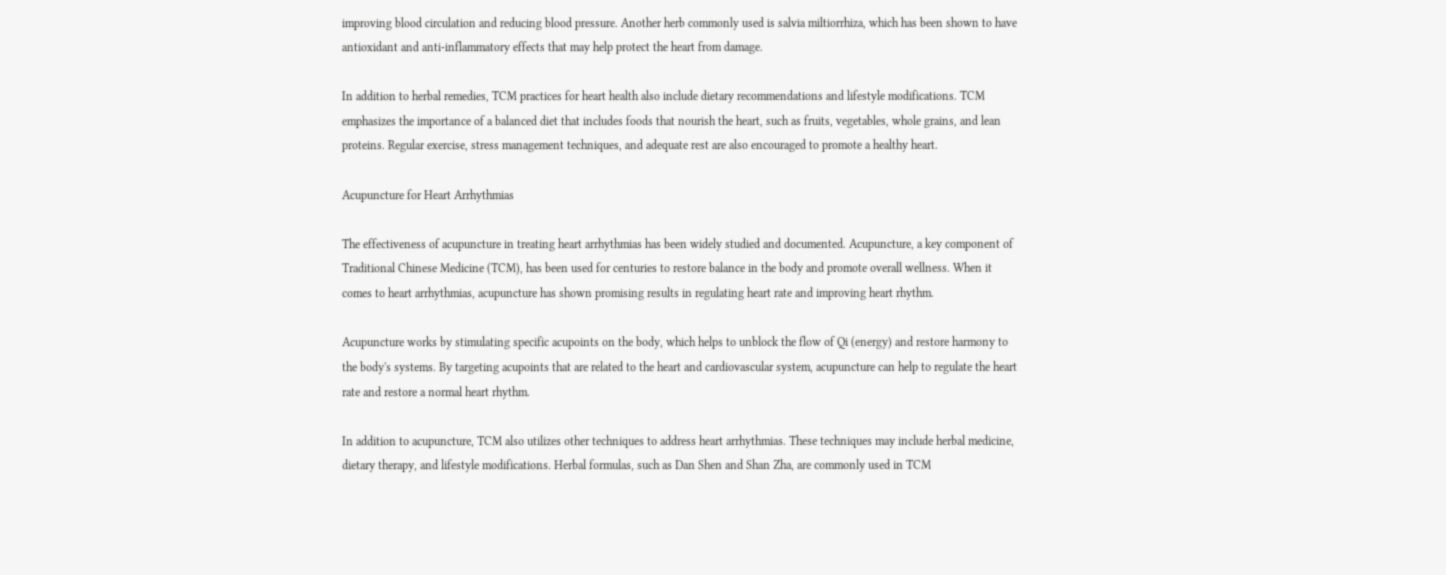improving blood circulation and reducing blood pressure. Another herb commonly used is salvia miltiorrhiza, which has been shown to have antioxidant and anti-inflammatory effects that may help protect the heart from damage.

In addition to herbal remedies, TCM practices for heart health also include dietary recommendations and lifestyle modifications. TCM emphasizes the importance of a balanced diet that includes foods that nourish the heart, such as fruits, vegetables, whole grains, and lean proteins. Regular exercise, stress management techniques, and adequate rest are also encouraged to promote a healthy heart.

Acupuncture for Heart Arrhythmias

The effectiveness of acupuncture in treating heart arrhythmias has been widely studied and documented. Acupuncture, a key component of Traditional Chinese Medicine (TCM), has been used for centuries to restore balance in the body and promote overall wellness. When it comes to heart arrhythmias, acupuncture has shown promising results in regulating heart rate and improving heart rhythm.

Acupuncture works by stimulating specific acupoints on the body, which helps to unblock the flow of Qi (energy) and restore harmony to the body's systems. By targeting acupoints that are related to the heart and cardiovascular system, acupuncture can help to regulate the heart rate and restore a normal heart rhythm.

In addition to acupuncture, TCM also utilizes other techniques to address heart arrhythmias. These techniques may include herbal medicine, dietary therapy, and lifestyle modifications. Herbal formulas, such as Dan Shen and Shan Zha, are commonly used in TCM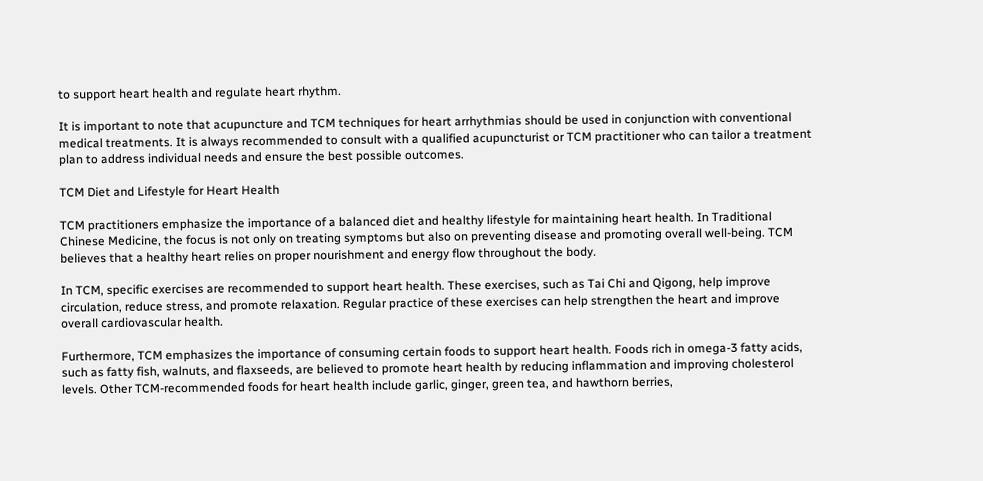to support heart health and regulate heart rhythm.

It is important to note that acupuncture and TCM techniques for heart arrhythmias should be used in conjunction with conventional medical treatments. It is always recommended to consult with a qualified acupuncturist or TCM practitioner who can tailor a treatment plan to address individual needs and ensure the best possible outcomes.

TCM Diet and Lifestyle for Heart Health

TCM practitioners emphasize the importance of a balanced diet and healthy lifestyle for maintaining heart health. In Traditional Chinese Medicine, the focus is not only on treating symptoms but also on preventing disease and promoting overall well-being. TCM believes that a healthy heart relies on proper nourishment and energy flow throughout the body.

In TCM, specific exercises are recommended to support heart health. These exercises, such as Tai Chi and Qigong, help improve circulation, reduce stress, and promote relaxation. Regular practice of these exercises can help strengthen the heart and improve overall cardiovascular health.

Furthermore, TCM emphasizes the importance of consuming certain foods to support heart health. Foods rich in omega-3 fatty acids, such as fatty fish, walnuts, and flaxseeds, are believed to promote heart health by reducing inflammation and improving cholesterol levels. Other TCM-recommended foods for heart health include garlic, ginger, green tea, and hawthorn berries,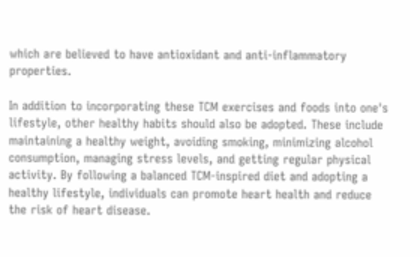which are believed to have antioxidant and anti-inflammatory properties.

In addition to incorporating these TCM exercises and foods into one's lifestyle, other healthy habits should also be adopted. These include maintaining a healthy weight, avoiding smoking, minimizing alcohol consumption, managing stress levels, and getting regular physical activity. By following a balanced TCM-inspired diet and adopting a healthy lifestyle, individuals can promote heart health and reduce the risk of heart disease.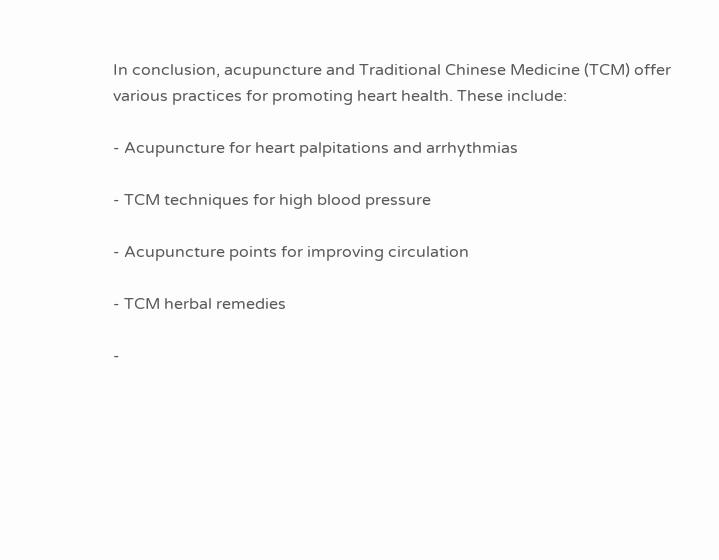In conclusion, acupuncture and Traditional Chinese Medicine (TCM) offer various practices for promoting heart health. These include:

- Acupuncture for heart palpitations and arrhythmias

- TCM techniques for high blood pressure

- Acupuncture points for improving circulation

- TCM herbal remedies

-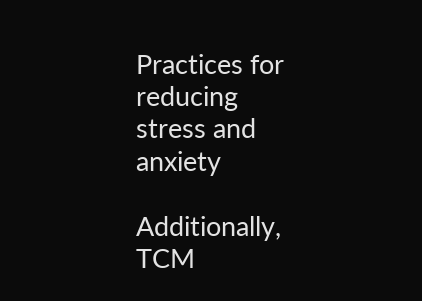Practices for reducing stress and anxiety

Additionally, TCM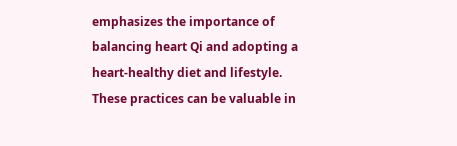emphasizes the importance of balancing heart Qi and adopting a heart-healthy diet and lifestyle. These practices can be valuable in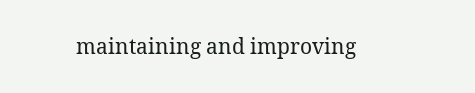maintaining and improving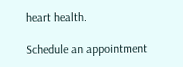heart health.

Schedule an appointment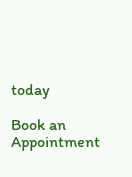today

Book an Appointment